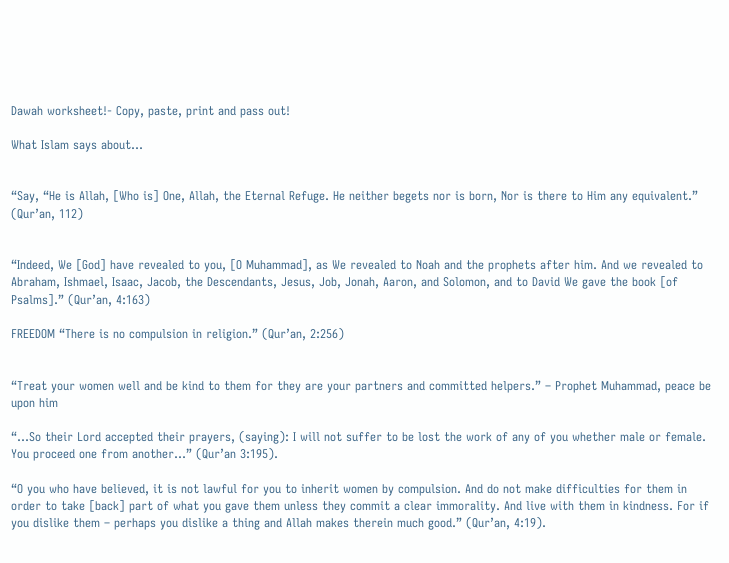Dawah worksheet!- Copy, paste, print and pass out!

What Islam says about…


“Say, “He is Allah, [Who is] One, Allah, the Eternal Refuge. He neither begets nor is born, Nor is there to Him any equivalent.” (Qur’an, 112)


“Indeed, We [God] have revealed to you, [O Muhammad], as We revealed to Noah and the prophets after him. And we revealed to Abraham, Ishmael, Isaac, Jacob, the Descendants, Jesus, Job, Jonah, Aaron, and Solomon, and to David We gave the book [of Psalms].” (Qur’an, 4:163)

FREEDOM “There is no compulsion in religion.” (Qur’an, 2:256)


“Treat your women well and be kind to them for they are your partners and committed helpers.” – Prophet Muhammad, peace be upon him

“…So their Lord accepted their prayers, (saying): I will not suffer to be lost the work of any of you whether male or female. You proceed one from another…” (Qur’an 3:195).

“O you who have believed, it is not lawful for you to inherit women by compulsion. And do not make difficulties for them in order to take [back] part of what you gave them unless they commit a clear immorality. And live with them in kindness. For if you dislike them – perhaps you dislike a thing and Allah makes therein much good.” (Qur’an, 4:19).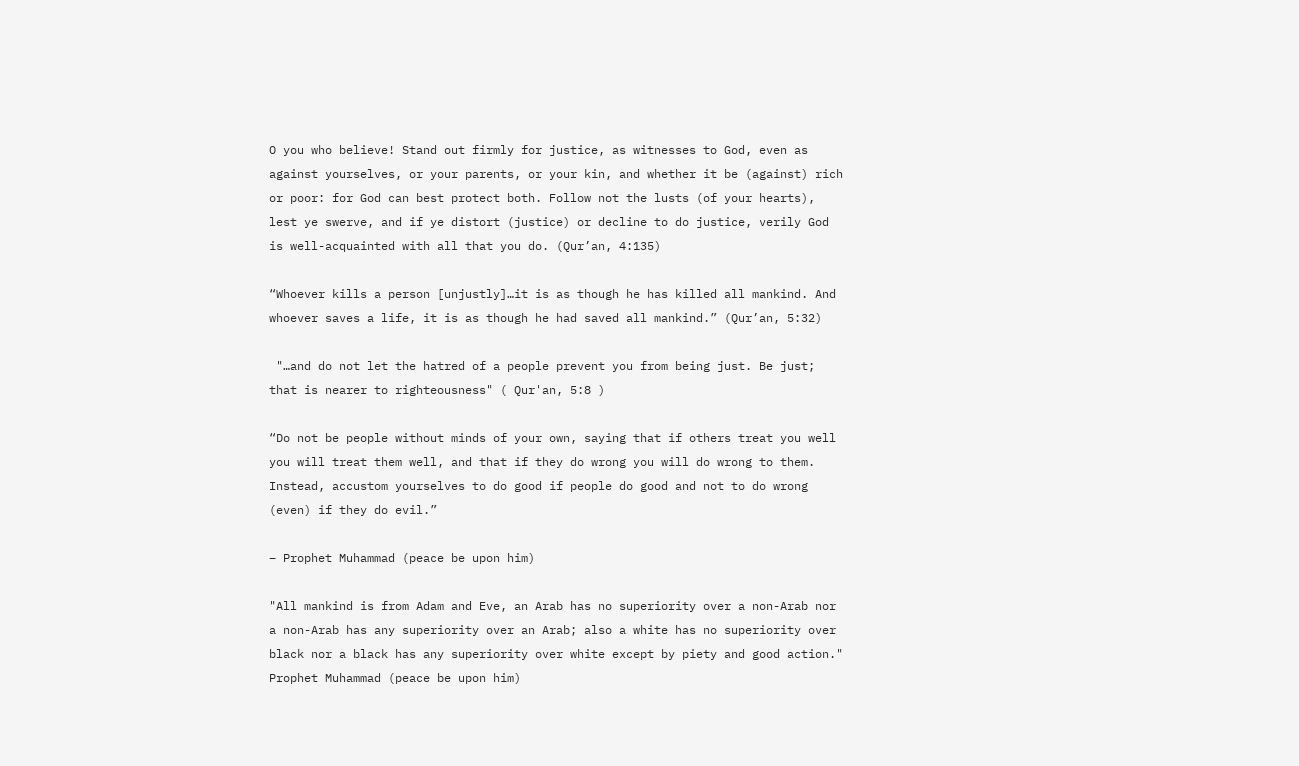O you who believe! Stand out firmly for justice, as witnesses to God, even as against yourselves, or your parents, or your kin, and whether it be (against) rich or poor: for God can best protect both. Follow not the lusts (of your hearts), lest ye swerve, and if ye distort (justice) or decline to do justice, verily God is well-acquainted with all that you do. (Qur’an, 4:135)

“Whoever kills a person [unjustly]…it is as though he has killed all mankind. And whoever saves a life, it is as though he had saved all mankind.” (Qur’an, 5:32)

 "…and do not let the hatred of a people prevent you from being just. Be just; that is nearer to righteousness" ( Qur'an, 5:8 )

“Do not be people without minds of your own, saying that if others treat you well you will treat them well, and that if they do wrong you will do wrong to them. Instead, accustom yourselves to do good if people do good and not to do wrong (even) if they do evil.”

– Prophet Muhammad (peace be upon him)

"All mankind is from Adam and Eve, an Arab has no superiority over a non-Arab nor a non-Arab has any superiority over an Arab; also a white has no superiority over black nor a black has any superiority over white except by piety and good action."
Prophet Muhammad (peace be upon him)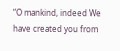“O mankind, indeed We have created you from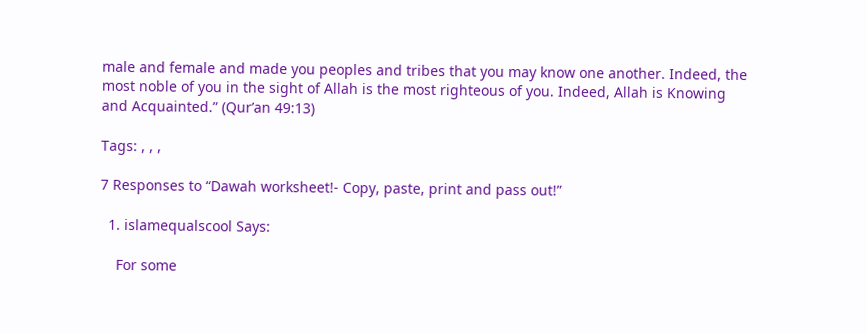male and female and made you peoples and tribes that you may know one another. Indeed, the most noble of you in the sight of Allah is the most righteous of you. Indeed, Allah is Knowing and Acquainted.” (Qur’an 49:13)

Tags: , , ,

7 Responses to “Dawah worksheet!- Copy, paste, print and pass out!”

  1. islamequalscool Says:

    For some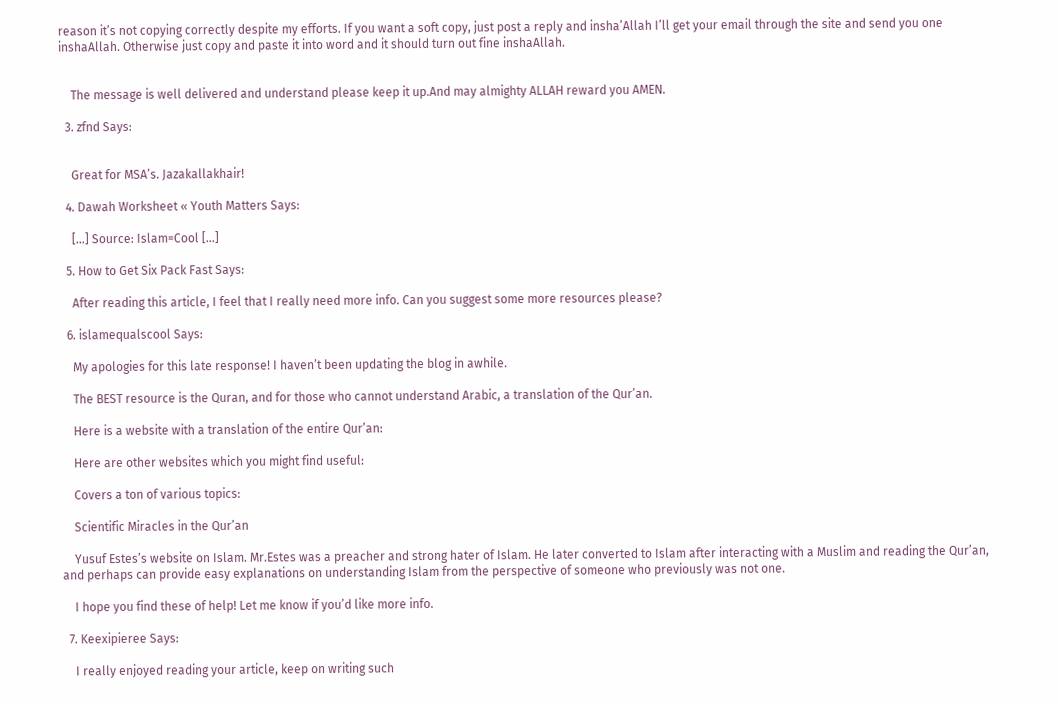reason it’s not copying correctly despite my efforts. If you want a soft copy, just post a reply and insha’Allah I’ll get your email through the site and send you one inshaAllah. Otherwise just copy and paste it into word and it should turn out fine inshaAllah.


    The message is well delivered and understand please keep it up.And may almighty ALLAH reward you AMEN.

  3. zfnd Says:


    Great for MSA’s. Jazakallakhair!

  4. Dawah Worksheet « Youth Matters Says:

    […] Source: Islam=Cool […]

  5. How to Get Six Pack Fast Says:

    After reading this article, I feel that I really need more info. Can you suggest some more resources please?

  6. islamequalscool Says:

    My apologies for this late response! I haven’t been updating the blog in awhile.

    The BEST resource is the Quran, and for those who cannot understand Arabic, a translation of the Qur’an.

    Here is a website with a translation of the entire Qur’an:

    Here are other websites which you might find useful:

    Covers a ton of various topics:

    Scientific Miracles in the Qur’an

    Yusuf Estes’s website on Islam. Mr.Estes was a preacher and strong hater of Islam. He later converted to Islam after interacting with a Muslim and reading the Qur’an, and perhaps can provide easy explanations on understanding Islam from the perspective of someone who previously was not one.

    I hope you find these of help! Let me know if you’d like more info.

  7. Keexipieree Says:

    I really enjoyed reading your article, keep on writing such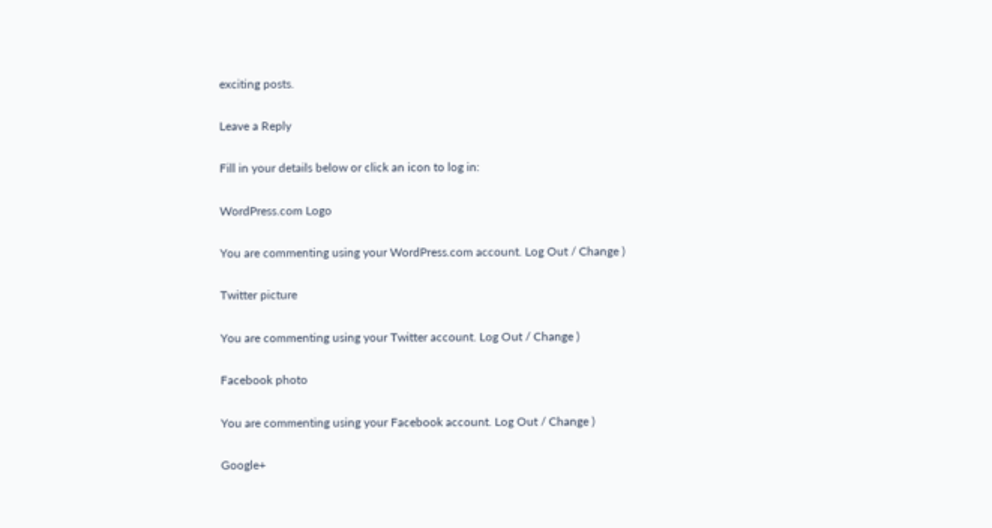exciting posts.

Leave a Reply

Fill in your details below or click an icon to log in:

WordPress.com Logo

You are commenting using your WordPress.com account. Log Out / Change )

Twitter picture

You are commenting using your Twitter account. Log Out / Change )

Facebook photo

You are commenting using your Facebook account. Log Out / Change )

Google+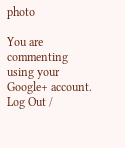photo

You are commenting using your Google+ account. Log Out /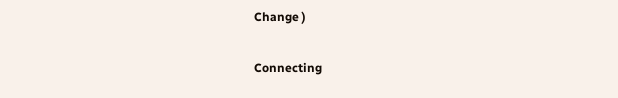Change )

Connecting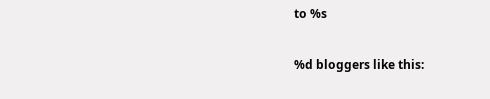to %s

%d bloggers like this: